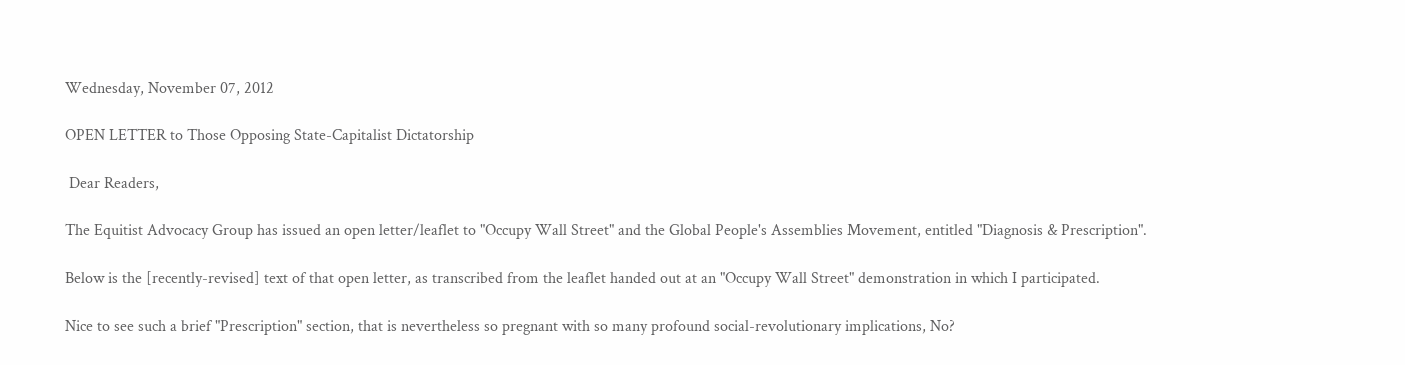Wednesday, November 07, 2012

OPEN LETTER to Those Opposing State-Capitalist Dictatorship

 Dear Readers,

The Equitist Advocacy Group has issued an open letter/leaflet to "Occupy Wall Street" and the Global People's Assemblies Movement, entitled "Diagnosis & Prescription".

Below is the [recently-revised] text of that open letter, as transcribed from the leaflet handed out at an "Occupy Wall Street" demonstration in which I participated.

Nice to see such a brief "Prescription" section, that is nevertheless so pregnant with so many profound social-revolutionary implications, No?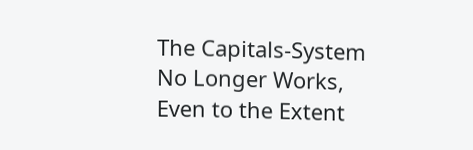The Capitals-System No Longer Works, Even to the Extent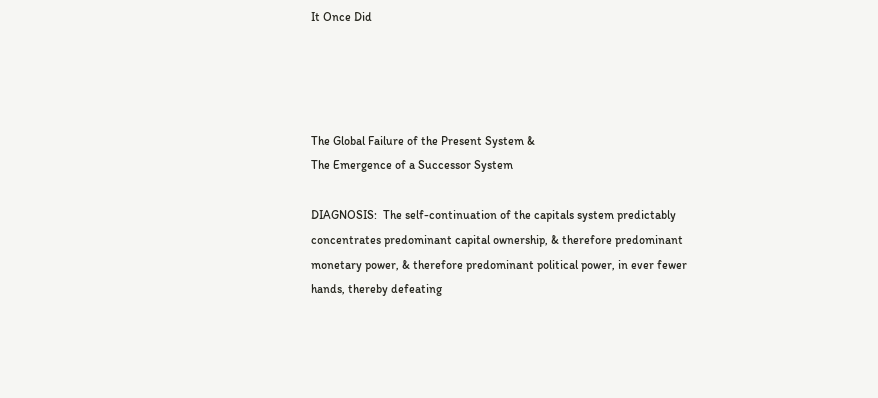It Once Did




The Global Failure of the Present System &
The Emergence of a Successor System

DIAGNOSIS:  The self-continuation of the capitals system predictably
concentrates predominant capital ownership, & therefore predominant
monetary power, & therefore predominant political power, in ever fewer
hands, thereby defeating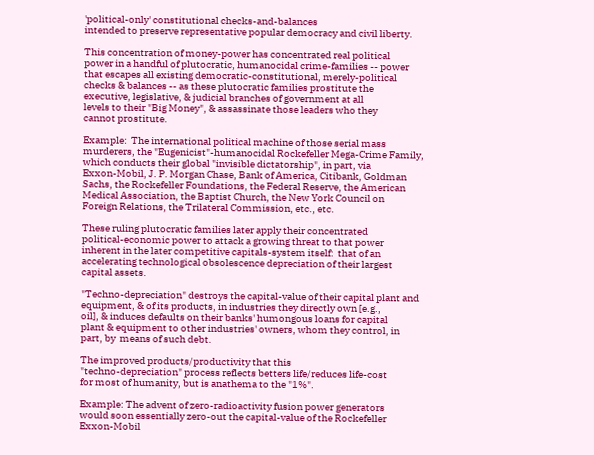'political-only' constitutional checks-and-balances
intended to preserve representative popular democracy and civil liberty.

This concentration of money-power has concentrated real political
power in a handful of plutocratic, humanocidal crime-families -- power
that escapes all existing democratic-constitutional, merely-political
checks & balances -- as these plutocratic families prostitute the
executive, legislative, & judicial branches of government at all
levels to their "Big Money", & assassinate those leaders who they
cannot prostitute.

Example:  The international political machine of those serial mass
murderers, the "Eugenicist"-humanocidal Rockefeller Mega-Crime Family,
which conducts their global "invisible dictatorship", in part, via
Exxon-Mobil, J. P. Morgan Chase, Bank of America, Citibank, Goldman
Sachs, the Rockefeller Foundations, the Federal Reserve, the American
Medical Association, the Baptist Church, the New York Council on
Foreign Relations, the Trilateral Commission, etc., etc.

These ruling plutocratic families later apply their concentrated
political-economic power to attack a growing threat to that power
inherent in the later competitive capitals-system itself:  that of an
accelerating technological obsolescence depreciation of their largest
capital assets.

"Techno-depreciation" destroys the capital-value of their capital plant and
equipment, & of its products, in industries they directly own [e.g.,
oil], & induces defaults on their banks' humongous loans for capital
plant & equipment to other industries' owners, whom they control, in
part, by  means of such debt.

The improved products/productivity that this
"techno-depreciation" process reflects betters life/reduces life-cost
for most of humanity, but is anathema to the "1%".

Example: The advent of zero-radioactivity fusion power generators
would soon essentially zero-out the capital-value of the Rockefeller
Exxon-Mobil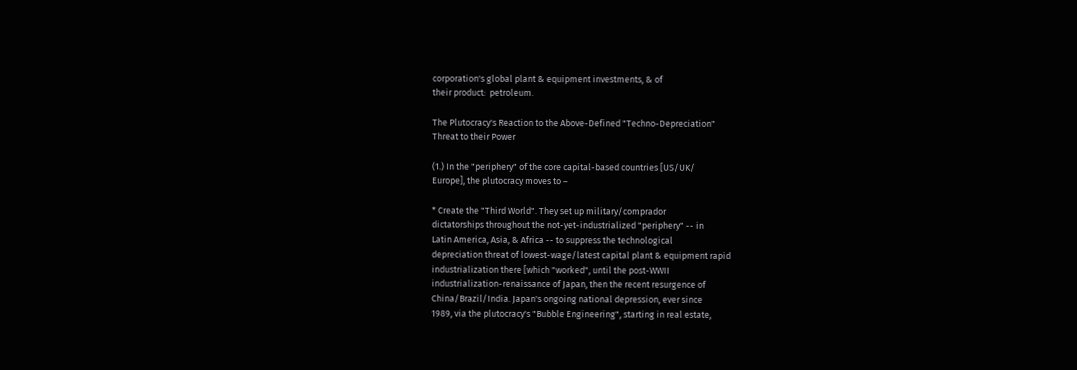corporation's global plant & equipment investments, & of
their product:  petroleum.

The Plutocracy's Reaction to the Above-Defined "Techno-Depreciation"
Threat to their Power

(1.) In the "periphery" of the core capital-based countries [US/UK/
Europe], the plutocracy moves to –

* Create the "Third World". They set up military/comprador
dictatorships throughout the not-yet-industrialized "periphery" -- in
Latin America, Asia, & Africa -- to suppress the technological
depreciation threat of lowest-wage/latest capital plant & equipment rapid
industrialization there [which "worked", until the post-WWII
industrialization-renaissance of Japan, then the recent resurgence of
China/Brazil/India. Japan's ongoing national depression, ever since
1989, via the plutocracy's "Bubble Engineering", starting in real estate,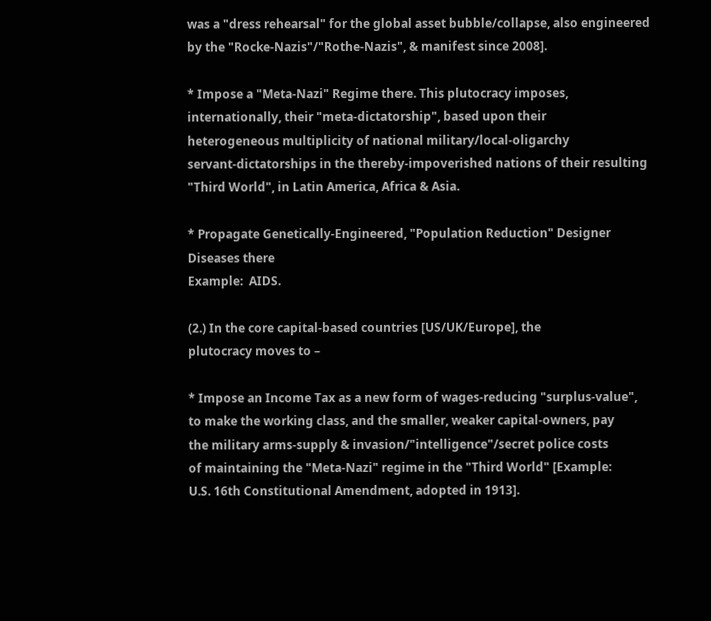was a "dress rehearsal" for the global asset bubble/collapse, also engineered
by the "Rocke-Nazis"/"Rothe-Nazis", & manifest since 2008].

* Impose a "Meta-Nazi" Regime there. This plutocracy imposes,
internationally, their "meta-dictatorship", based upon their
heterogeneous multiplicity of national military/local-oligarchy
servant-dictatorships in the thereby-impoverished nations of their resulting
"Third World", in Latin America, Africa & Asia.

* Propagate Genetically-Engineered, "Population Reduction" Designer
Diseases there
Example:  AIDS.

(2.) In the core capital-based countries [US/UK/Europe], the
plutocracy moves to –

* Impose an Income Tax as a new form of wages-reducing "surplus-value",
to make the working class, and the smaller, weaker capital-owners, pay
the military arms-supply & invasion/"intelligence"/secret police costs
of maintaining the "Meta-Nazi" regime in the "Third World" [Example:
U.S. 16th Constitutional Amendment, adopted in 1913].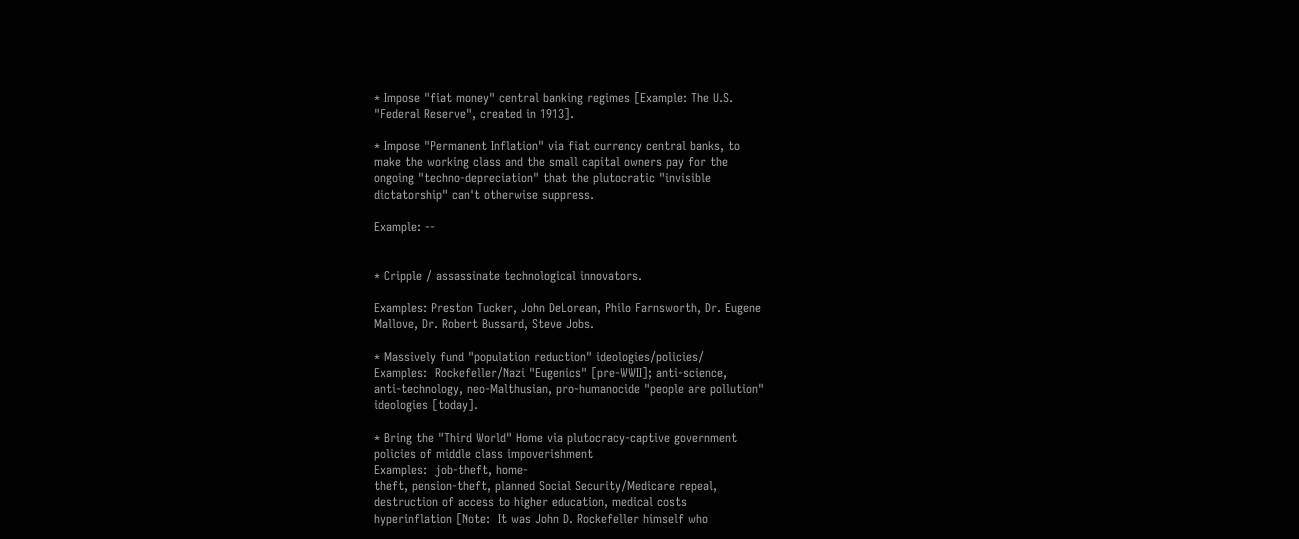* Impose "fiat money" central banking regimes [Example: The U.S.
"Federal Reserve", created in 1913].

* Impose "Permanent Inflation" via fiat currency central banks, to
make the working class and the small capital owners pay for the
ongoing "techno-depreciation" that the plutocratic "invisible
dictatorship" can't otherwise suppress.

Example: --


* Cripple / assassinate technological innovators.

Examples: Preston Tucker, John DeLorean, Philo Farnsworth, Dr. Eugene
Mallove, Dr. Robert Bussard, Steve Jobs.

* Massively fund "population reduction" ideologies/policies/
Examples:  Rockefeller/Nazi "Eugenics" [pre-WWII]; anti-science,
anti-technology, neo-Malthusian, pro-humanocide "people are pollution"
ideologies [today].

* Bring the "Third World" Home via plutocracy-captive government
policies of middle class impoverishment
Examples:  job-theft, home-
theft, pension-theft, planned Social Security/Medicare repeal,
destruction of access to higher education, medical costs
hyperinflation [Note:  It was John D. Rockefeller himself who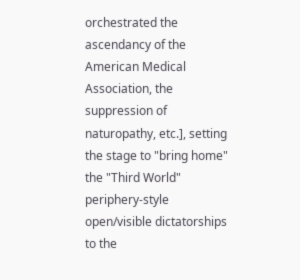orchestrated the ascendancy of the American Medical Association, the
suppression of naturopathy, etc.], setting the stage to "bring home"
the "Third World" periphery-style open/visible dictatorships to the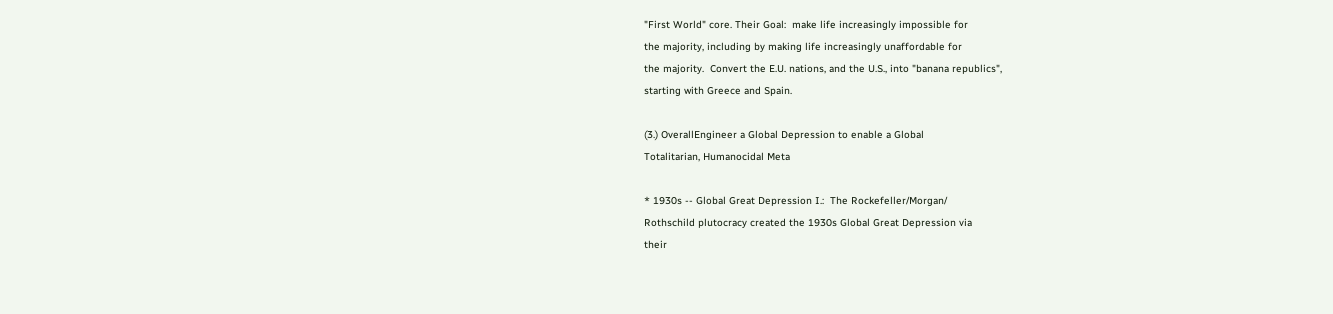"First World" core. Their Goal:  make life increasingly impossible for
the majority, including by making life increasingly unaffordable for
the majority.  Convert the E.U. nations, and the U.S., into "banana republics",
starting with Greece and Spain.

(3.) OverallEngineer a Global Depression to enable a Global
Totalitarian, Humanocidal Meta

* 1930s -- Global Great Depression I.:  The Rockefeller/Morgan/
Rothschild plutocracy created the 1930s Global Great Depression via
their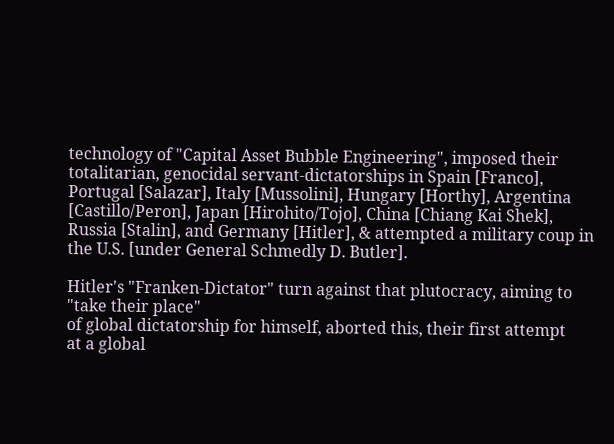technology of "Capital Asset Bubble Engineering", imposed their
totalitarian, genocidal servant-dictatorships in Spain [Franco],
Portugal [Salazar], Italy [Mussolini], Hungary [Horthy], Argentina
[Castillo/Peron], Japan [Hirohito/Tojo], China [Chiang Kai Shek],
Russia [Stalin], and Germany [Hitler], & attempted a military coup in
the U.S. [under General Schmedly D. Butler].

Hitler's "Franken-Dictator" turn against that plutocracy, aiming to "take their place"
of global dictatorship for himself, aborted this, their first attempt
at a global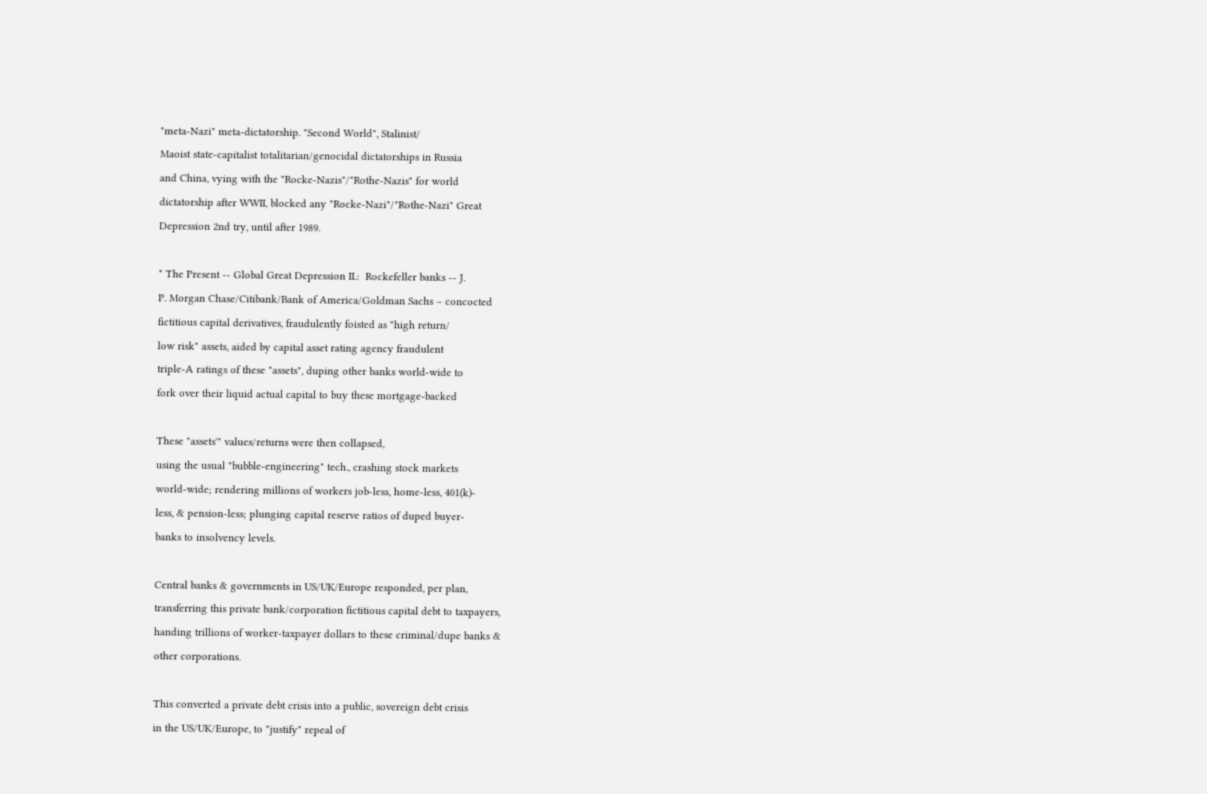"meta-Nazi" meta-dictatorship. "Second World", Stalinist/
Maoist state-capitalist totalitarian/genocidal dictatorships in Russia
and China, vying with the "Rocke-Nazis"/"Rothe-Nazis" for world
dictatorship after WWII, blocked any "Rocke-Nazi"/"Rothe-Nazi" Great
Depression 2nd try, until after 1989.

* The Present -- Global Great Depression II.:  Rockefeller banks -- J.
P. Morgan Chase/Citibank/Bank of America/Goldman Sachs – concocted
fictitious capital derivatives, fraudulently foisted as "high return/
low risk" assets, aided by capital asset rating agency fraudulent
triple-A ratings of these "assets", duping other banks world-wide to
fork over their liquid actual capital to buy these mortgage-backed

These "assets'" values/returns were then collapsed,
using the usual "bubble-engineering" tech., crashing stock markets
world-wide; rendering millions of workers job-less, home-less, 401(k)-
less, & pension-less; plunging capital reserve ratios of duped buyer-
banks to insolvency levels.

Central banks & governments in US/UK/Europe responded, per plan,
transferring this private bank/corporation fictitious capital debt to taxpayers,
handing trillions of worker-taxpayer dollars to these criminal/dupe banks &
other corporations.

This converted a private debt crisis into a public, sovereign debt crisis
in the US/UK/Europe, to "justify" repeal of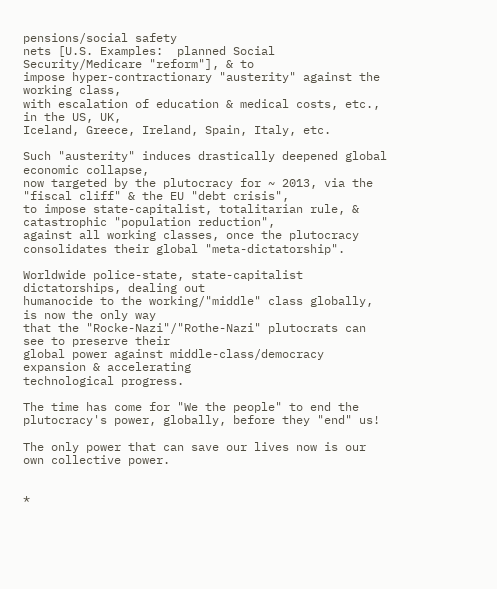pensions/social safety
nets [U.S. Examples:  planned Social Security/Medicare "reform"], & to
impose hyper-contractionary "austerity" against the working class,
with escalation of education & medical costs, etc., in the US, UK,
Iceland, Greece, Ireland, Spain, Italy, etc.

Such "austerity" induces drastically deepened global economic collapse,
now targeted by the plutocracy for ~ 2013, via the "fiscal cliff" & the EU "debt crisis",
to impose state-capitalist, totalitarian rule, & catastrophic "population reduction",
against all working classes, once the plutocracy consolidates their global "meta-dictatorship".

Worldwide police-state, state-capitalist dictatorships, dealing out
humanocide to the working/"middle" class globally, is now the only way
that the "Rocke-Nazi"/"Rothe-Nazi" plutocrats can see to preserve their
global power against middle-class/democracy expansion & accelerating
technological progress.

The time has come for "We the people" to end the
plutocracy's power, globally, before they "end" us!

The only power that can save our lives now is our own collective power.


*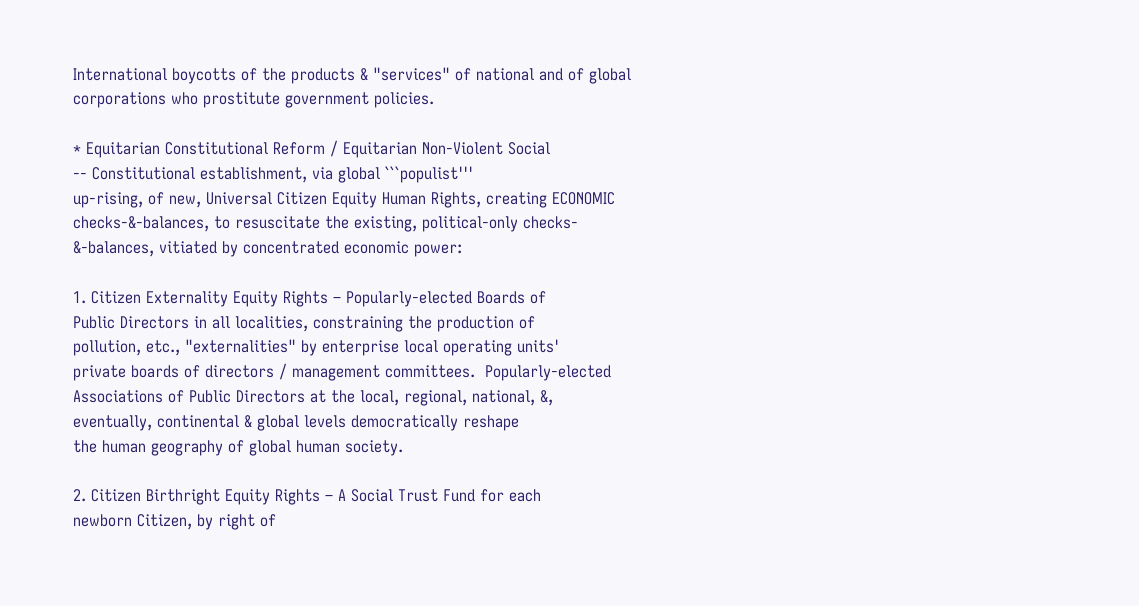International boycotts of the products & "services" of national and of global
corporations who prostitute government policies.

* Equitarian Constitutional Reform / Equitarian Non-Violent Social
-- Constitutional establishment, via global ```populist'''
up-rising, of new, Universal Citizen Equity Human Rights, creating ECONOMIC
checks-&-balances, to resuscitate the existing, political-only checks-
&-balances, vitiated by concentrated economic power:

1. Citizen Externality Equity Rights – Popularly-elected Boards of
Public Directors in all localities, constraining the production of
pollution, etc., "externalities" by enterprise local operating units'
private boards of directors / management committees.  Popularly-elected
Associations of Public Directors at the local, regional, national, &,
eventually, continental & global levels democratically reshape
the human geography of global human society.

2. Citizen Birthright Equity Rights – A Social Trust Fund for each
newborn Citizen, by right of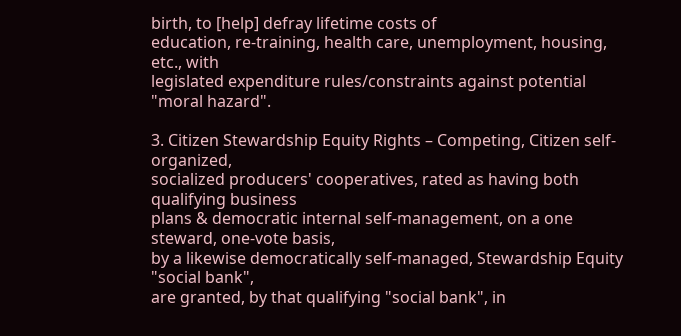birth, to [help] defray lifetime costs of
education, re-training, health care, unemployment, housing, etc., with
legislated expenditure rules/constraints against potential "moral hazard".

3. Citizen Stewardship Equity Rights – Competing, Citizen self-organized,
socialized producers' cooperatives, rated as having both qualifying business
plans & democratic internal self-management, on a one steward, one-vote basis,
by a likewise democratically self-managed, Stewardship Equity "social bank",
are granted, by that qualifying "social bank", in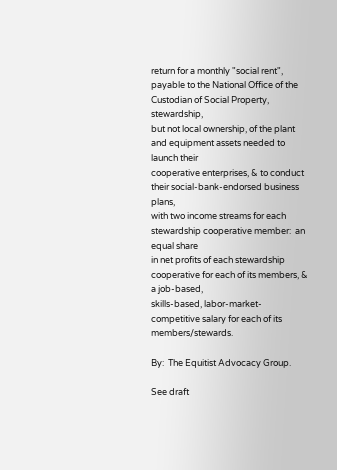return for a monthly "social rent",
payable to the National Office of the Custodian of Social Property, stewardship,
but not local ownership, of the plant and equipment assets needed to launch their
cooperative enterprises, & to conduct their social-bank-endorsed business plans,
with two income streams for each stewardship cooperative member:  an equal share
in net profits of each stewardship cooperative for each of its members, & a job-based,
skills-based, labor-market-competitive salary for each of its members/stewards.

By:  The Equitist Advocacy Group.

See draft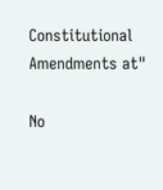Constitutional Amendments at"

No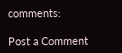comments:

Post a Comment